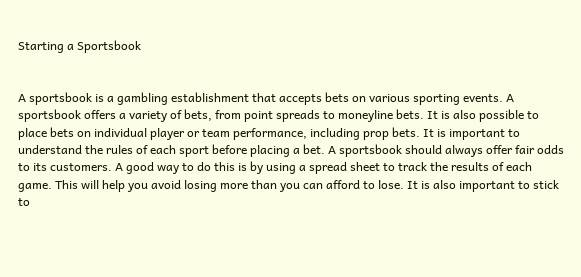Starting a Sportsbook


A sportsbook is a gambling establishment that accepts bets on various sporting events. A sportsbook offers a variety of bets, from point spreads to moneyline bets. It is also possible to place bets on individual player or team performance, including prop bets. It is important to understand the rules of each sport before placing a bet. A sportsbook should always offer fair odds to its customers. A good way to do this is by using a spread sheet to track the results of each game. This will help you avoid losing more than you can afford to lose. It is also important to stick to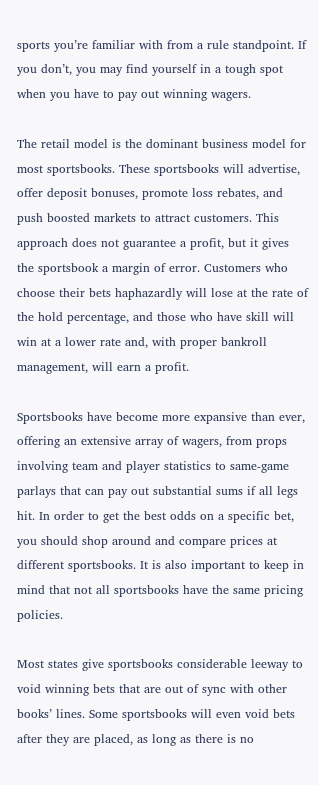sports you’re familiar with from a rule standpoint. If you don’t, you may find yourself in a tough spot when you have to pay out winning wagers.

The retail model is the dominant business model for most sportsbooks. These sportsbooks will advertise, offer deposit bonuses, promote loss rebates, and push boosted markets to attract customers. This approach does not guarantee a profit, but it gives the sportsbook a margin of error. Customers who choose their bets haphazardly will lose at the rate of the hold percentage, and those who have skill will win at a lower rate and, with proper bankroll management, will earn a profit.

Sportsbooks have become more expansive than ever, offering an extensive array of wagers, from props involving team and player statistics to same-game parlays that can pay out substantial sums if all legs hit. In order to get the best odds on a specific bet, you should shop around and compare prices at different sportsbooks. It is also important to keep in mind that not all sportsbooks have the same pricing policies.

Most states give sportsbooks considerable leeway to void winning bets that are out of sync with other books’ lines. Some sportsbooks will even void bets after they are placed, as long as there is no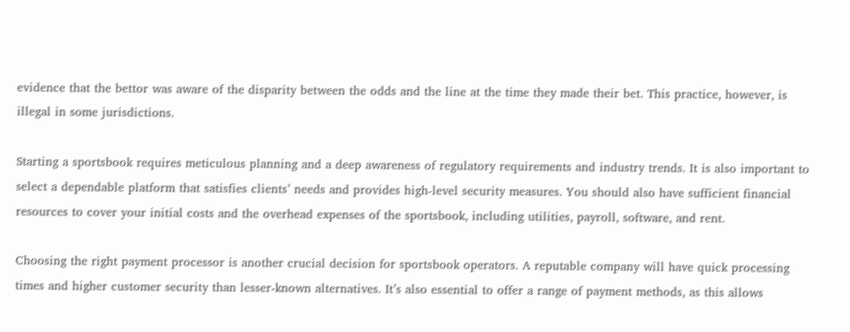evidence that the bettor was aware of the disparity between the odds and the line at the time they made their bet. This practice, however, is illegal in some jurisdictions.

Starting a sportsbook requires meticulous planning and a deep awareness of regulatory requirements and industry trends. It is also important to select a dependable platform that satisfies clients’ needs and provides high-level security measures. You should also have sufficient financial resources to cover your initial costs and the overhead expenses of the sportsbook, including utilities, payroll, software, and rent.

Choosing the right payment processor is another crucial decision for sportsbook operators. A reputable company will have quick processing times and higher customer security than lesser-known alternatives. It’s also essential to offer a range of payment methods, as this allows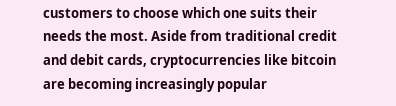customers to choose which one suits their needs the most. Aside from traditional credit and debit cards, cryptocurrencies like bitcoin are becoming increasingly popular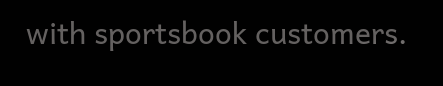with sportsbook customers.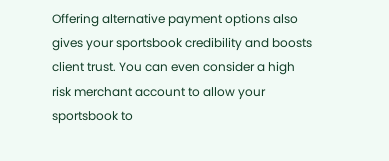Offering alternative payment options also gives your sportsbook credibility and boosts client trust. You can even consider a high risk merchant account to allow your sportsbook to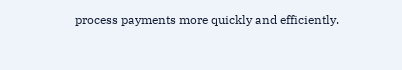process payments more quickly and efficiently.